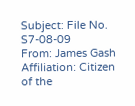Subject: File No. S7-08-09
From: James Gash
Affiliation: Citizen of the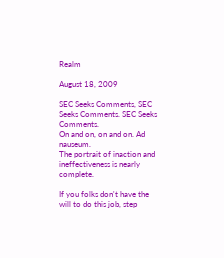Realm

August 18, 2009

SEC Seeks Comments, SEC Seeks Comments. SEC Seeks Comments.
On and on, on and on. Ad nauseum.
The portrait of inaction and ineffectiveness is nearly complete.

If you folks don't have the will to do this job, step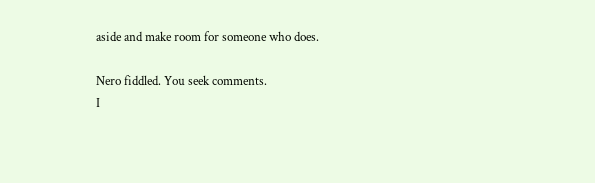aside and make room for someone who does.

Nero fiddled. You seek comments.
I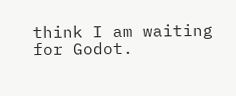think I am waiting for Godot.